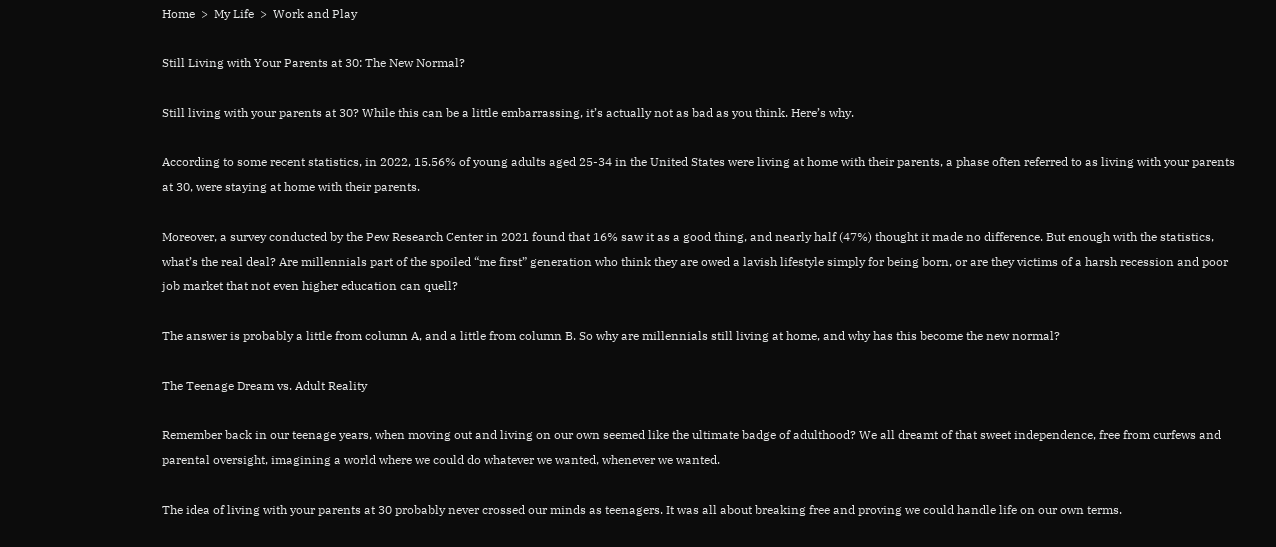Home  >  My Life  >  Work and Play

Still Living with Your Parents at 30: The New Normal?

Still living with your parents at 30? While this can be a little embarrassing, it’s actually not as bad as you think. Here’s why.

According to some recent statistics, in 2022, 15.56% of young adults aged 25-34 in the United States were living at home with their parents, a phase often referred to as living with your parents at 30, were staying at home with their parents.

Moreover, a survey conducted by the Pew Research Center in 2021 found that 16% saw it as a good thing, and nearly half (47%) thought it made no difference. But enough with the statistics, what’s the real deal? Are millennials part of the spoiled “me first” generation who think they are owed a lavish lifestyle simply for being born, or are they victims of a harsh recession and poor job market that not even higher education can quell?

The answer is probably a little from column A, and a little from column B. So why are millennials still living at home, and why has this become the new normal?

The Teenage Dream vs. Adult Reality

Remember back in our teenage years, when moving out and living on our own seemed like the ultimate badge of adulthood? We all dreamt of that sweet independence, free from curfews and parental oversight, imagining a world where we could do whatever we wanted, whenever we wanted.

The idea of living with your parents at 30 probably never crossed our minds as teenagers. It was all about breaking free and proving we could handle life on our own terms.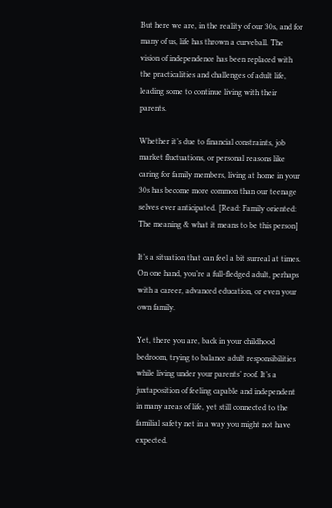But here we are, in the reality of our 30s, and for many of us, life has thrown a curveball. The vision of independence has been replaced with the practicalities and challenges of adult life, leading some to continue living with their parents.

Whether it’s due to financial constraints, job market fluctuations, or personal reasons like caring for family members, living at home in your 30s has become more common than our teenage selves ever anticipated. [Read: Family oriented: The meaning & what it means to be this person]

It’s a situation that can feel a bit surreal at times. On one hand, you’re a full-fledged adult, perhaps with a career, advanced education, or even your own family.

Yet, there you are, back in your childhood bedroom, trying to balance adult responsibilities while living under your parents’ roof. It’s a juxtaposition of feeling capable and independent in many areas of life, yet still connected to the familial safety net in a way you might not have expected.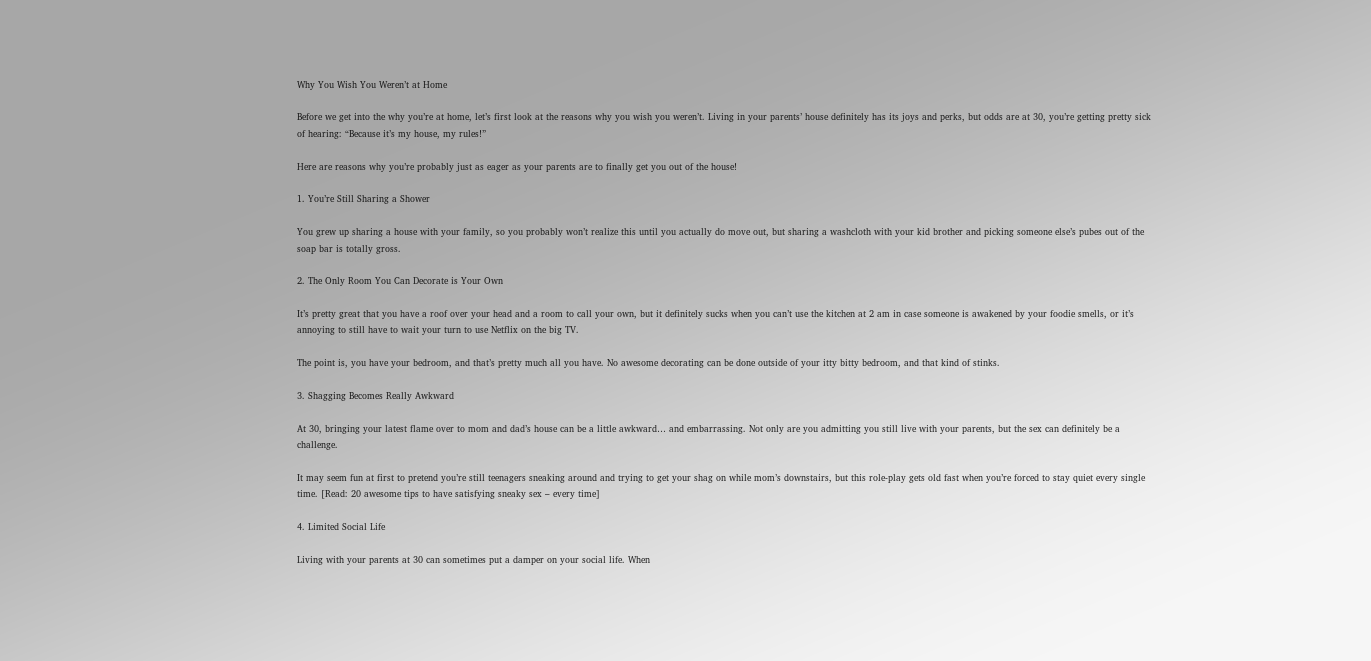Why You Wish You Weren’t at Home

Before we get into the why you’re at home, let’s first look at the reasons why you wish you weren’t. Living in your parents’ house definitely has its joys and perks, but odds are at 30, you’re getting pretty sick of hearing: “Because it’s my house, my rules!”

Here are reasons why you’re probably just as eager as your parents are to finally get you out of the house!

1. You’re Still Sharing a Shower

You grew up sharing a house with your family, so you probably won’t realize this until you actually do move out, but sharing a washcloth with your kid brother and picking someone else’s pubes out of the soap bar is totally gross.

2. The Only Room You Can Decorate is Your Own

It’s pretty great that you have a roof over your head and a room to call your own, but it definitely sucks when you can’t use the kitchen at 2 am in case someone is awakened by your foodie smells, or it’s annoying to still have to wait your turn to use Netflix on the big TV.

The point is, you have your bedroom, and that’s pretty much all you have. No awesome decorating can be done outside of your itty bitty bedroom, and that kind of stinks.

3. Shagging Becomes Really Awkward

At 30, bringing your latest flame over to mom and dad’s house can be a little awkward… and embarrassing. Not only are you admitting you still live with your parents, but the sex can definitely be a challenge.

It may seem fun at first to pretend you’re still teenagers sneaking around and trying to get your shag on while mom’s downstairs, but this role-play gets old fast when you’re forced to stay quiet every single time. [Read: 20 awesome tips to have satisfying sneaky sex – every time]

4. Limited Social Life

Living with your parents at 30 can sometimes put a damper on your social life. When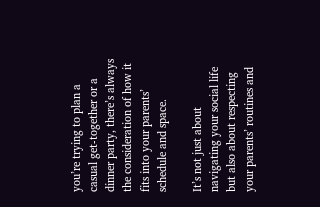you’re trying to plan a casual get-together or a dinner party, there’s always the consideration of how it fits into your parents’ schedule and space.

It’s not just about navigating your social life but also about respecting your parents’ routines and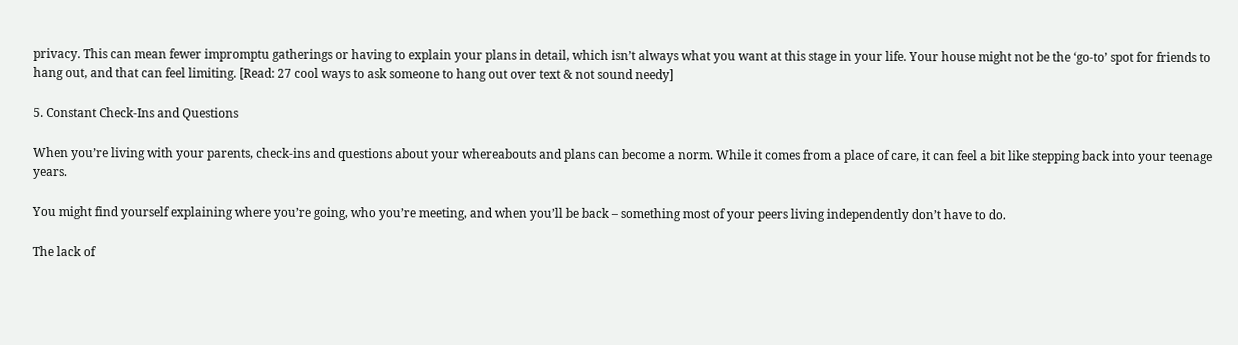privacy. This can mean fewer impromptu gatherings or having to explain your plans in detail, which isn’t always what you want at this stage in your life. Your house might not be the ‘go-to’ spot for friends to hang out, and that can feel limiting. [Read: 27 cool ways to ask someone to hang out over text & not sound needy]

5. Constant Check-Ins and Questions

When you’re living with your parents, check-ins and questions about your whereabouts and plans can become a norm. While it comes from a place of care, it can feel a bit like stepping back into your teenage years.

You might find yourself explaining where you’re going, who you’re meeting, and when you’ll be back – something most of your peers living independently don’t have to do.

The lack of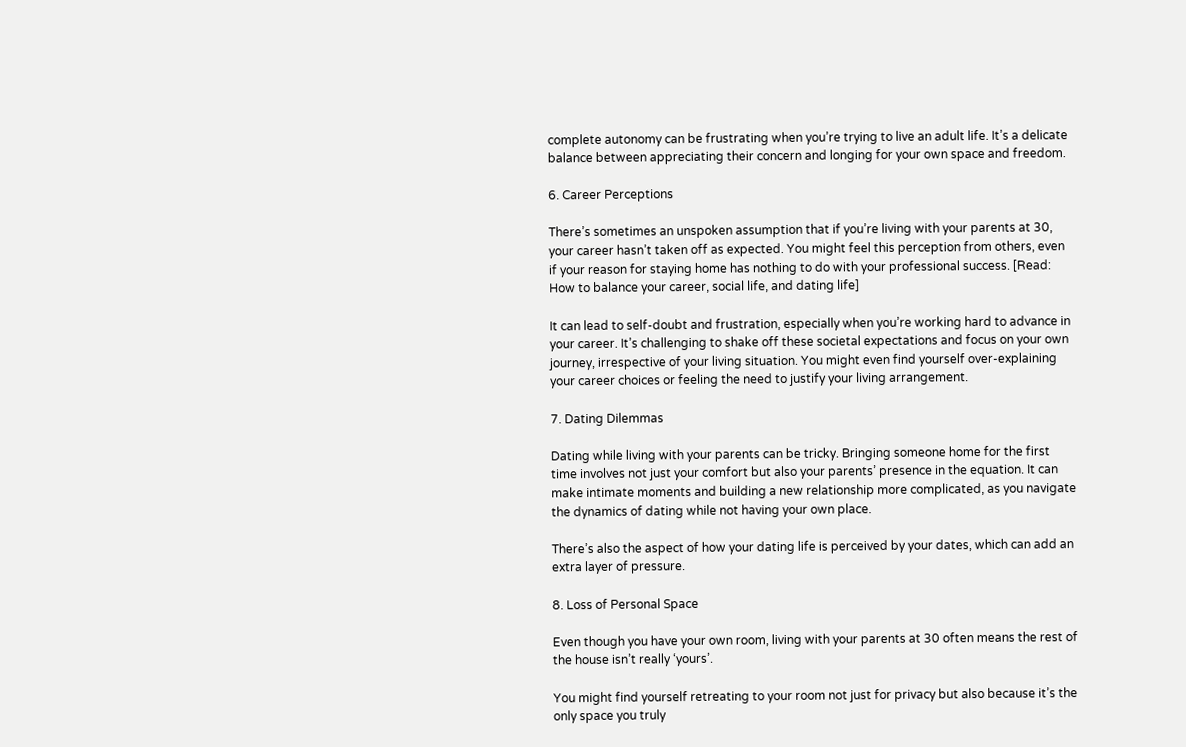complete autonomy can be frustrating when you’re trying to live an adult life. It’s a delicate balance between appreciating their concern and longing for your own space and freedom.

6. Career Perceptions

There’s sometimes an unspoken assumption that if you’re living with your parents at 30, your career hasn’t taken off as expected. You might feel this perception from others, even if your reason for staying home has nothing to do with your professional success. [Read: How to balance your career, social life, and dating life]

It can lead to self-doubt and frustration, especially when you’re working hard to advance in your career. It’s challenging to shake off these societal expectations and focus on your own journey, irrespective of your living situation. You might even find yourself over-explaining your career choices or feeling the need to justify your living arrangement.

7. Dating Dilemmas

Dating while living with your parents can be tricky. Bringing someone home for the first time involves not just your comfort but also your parents’ presence in the equation. It can make intimate moments and building a new relationship more complicated, as you navigate the dynamics of dating while not having your own place.

There’s also the aspect of how your dating life is perceived by your dates, which can add an extra layer of pressure.

8. Loss of Personal Space

Even though you have your own room, living with your parents at 30 often means the rest of the house isn’t really ‘yours’.

You might find yourself retreating to your room not just for privacy but also because it’s the only space you truly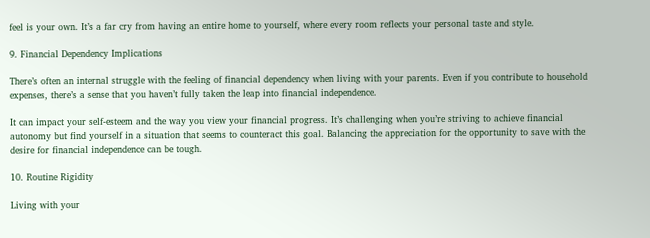feel is your own. It’s a far cry from having an entire home to yourself, where every room reflects your personal taste and style.

9. Financial Dependency Implications

There’s often an internal struggle with the feeling of financial dependency when living with your parents. Even if you contribute to household expenses, there’s a sense that you haven’t fully taken the leap into financial independence.

It can impact your self-esteem and the way you view your financial progress. It’s challenging when you’re striving to achieve financial autonomy but find yourself in a situation that seems to counteract this goal. Balancing the appreciation for the opportunity to save with the desire for financial independence can be tough.

10. Routine Rigidity

Living with your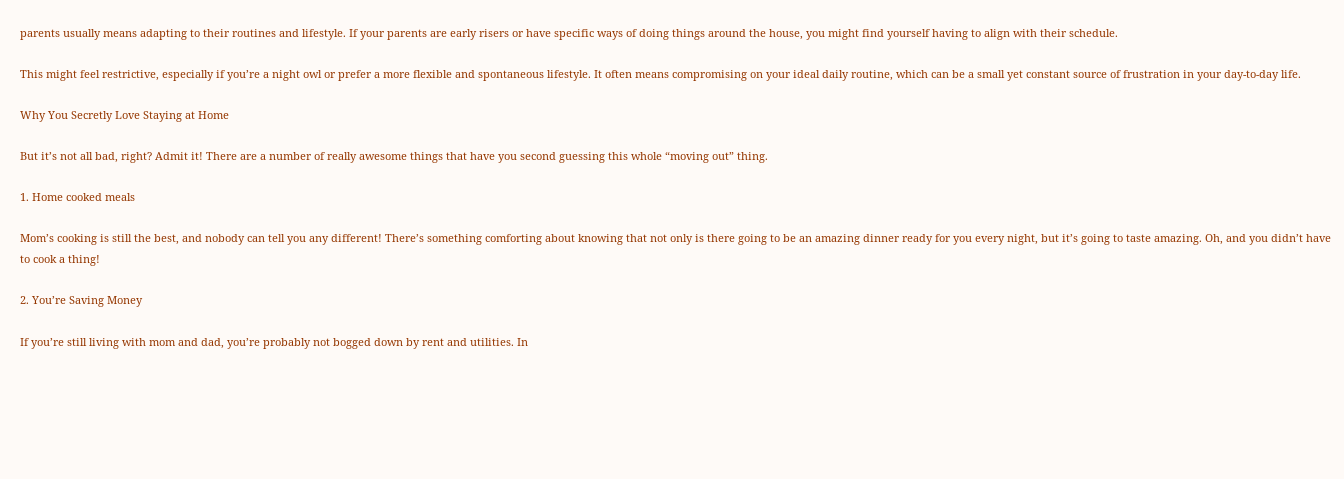parents usually means adapting to their routines and lifestyle. If your parents are early risers or have specific ways of doing things around the house, you might find yourself having to align with their schedule.

This might feel restrictive, especially if you’re a night owl or prefer a more flexible and spontaneous lifestyle. It often means compromising on your ideal daily routine, which can be a small yet constant source of frustration in your day-to-day life.

Why You Secretly Love Staying at Home

But it’s not all bad, right? Admit it! There are a number of really awesome things that have you second guessing this whole “moving out” thing.

1. Home cooked meals

Mom’s cooking is still the best, and nobody can tell you any different! There’s something comforting about knowing that not only is there going to be an amazing dinner ready for you every night, but it’s going to taste amazing. Oh, and you didn’t have to cook a thing!

2. You’re Saving Money

If you’re still living with mom and dad, you’re probably not bogged down by rent and utilities. In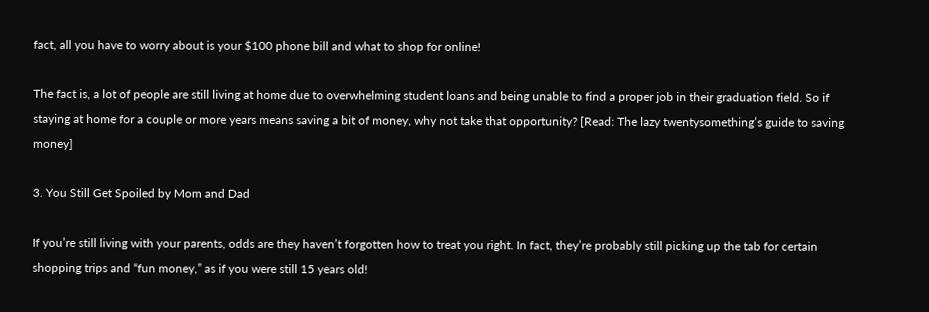fact, all you have to worry about is your $100 phone bill and what to shop for online!

The fact is, a lot of people are still living at home due to overwhelming student loans and being unable to find a proper job in their graduation field. So if staying at home for a couple or more years means saving a bit of money, why not take that opportunity? [Read: The lazy twentysomething’s guide to saving money]

3. You Still Get Spoiled by Mom and Dad

If you’re still living with your parents, odds are they haven’t forgotten how to treat you right. In fact, they’re probably still picking up the tab for certain shopping trips and “fun money,” as if you were still 15 years old!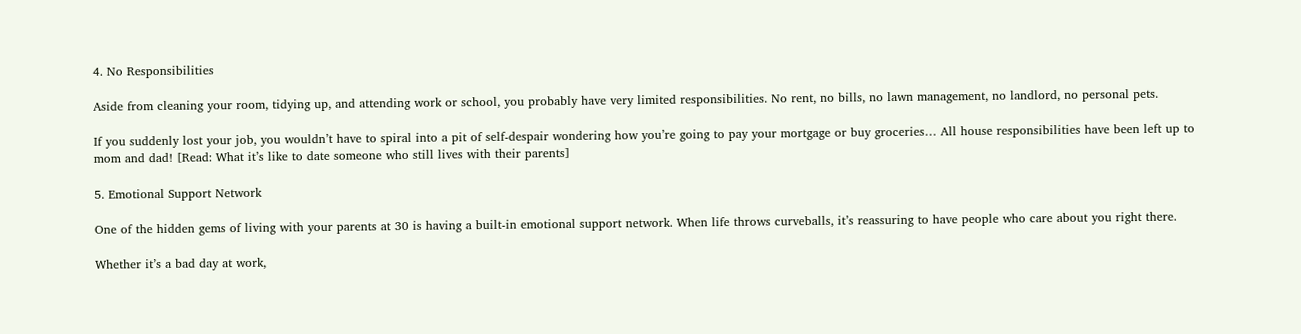4. No Responsibilities

Aside from cleaning your room, tidying up, and attending work or school, you probably have very limited responsibilities. No rent, no bills, no lawn management, no landlord, no personal pets.

If you suddenly lost your job, you wouldn’t have to spiral into a pit of self-despair wondering how you’re going to pay your mortgage or buy groceries… All house responsibilities have been left up to mom and dad! [Read: What it’s like to date someone who still lives with their parents]

5. Emotional Support Network

One of the hidden gems of living with your parents at 30 is having a built-in emotional support network. When life throws curveballs, it’s reassuring to have people who care about you right there.

Whether it’s a bad day at work,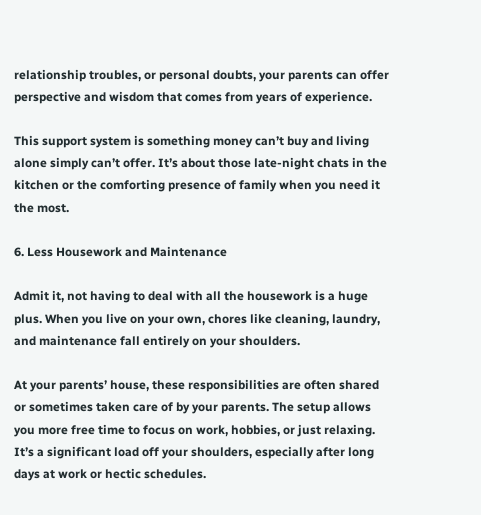relationship troubles, or personal doubts, your parents can offer perspective and wisdom that comes from years of experience.

This support system is something money can’t buy and living alone simply can’t offer. It’s about those late-night chats in the kitchen or the comforting presence of family when you need it the most.

6. Less Housework and Maintenance

Admit it, not having to deal with all the housework is a huge plus. When you live on your own, chores like cleaning, laundry, and maintenance fall entirely on your shoulders.

At your parents’ house, these responsibilities are often shared or sometimes taken care of by your parents. The setup allows you more free time to focus on work, hobbies, or just relaxing. It’s a significant load off your shoulders, especially after long days at work or hectic schedules.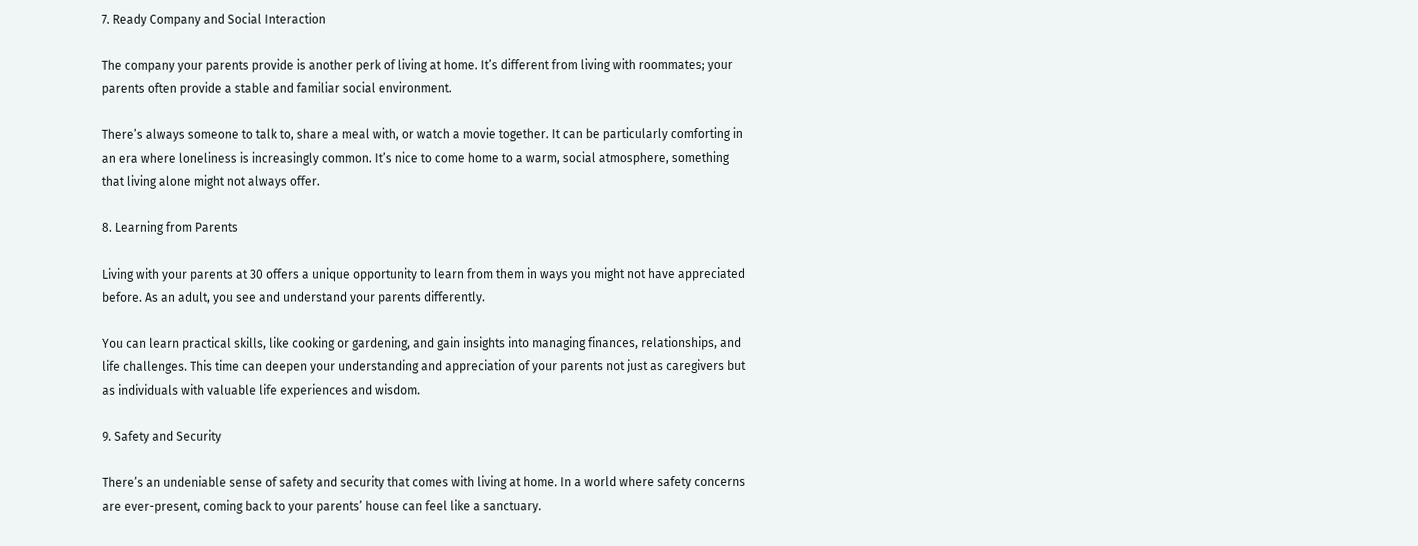7. Ready Company and Social Interaction

The company your parents provide is another perk of living at home. It’s different from living with roommates; your parents often provide a stable and familiar social environment.

There’s always someone to talk to, share a meal with, or watch a movie together. It can be particularly comforting in an era where loneliness is increasingly common. It’s nice to come home to a warm, social atmosphere, something that living alone might not always offer.

8. Learning from Parents

Living with your parents at 30 offers a unique opportunity to learn from them in ways you might not have appreciated before. As an adult, you see and understand your parents differently.

You can learn practical skills, like cooking or gardening, and gain insights into managing finances, relationships, and life challenges. This time can deepen your understanding and appreciation of your parents not just as caregivers but as individuals with valuable life experiences and wisdom.

9. Safety and Security

There’s an undeniable sense of safety and security that comes with living at home. In a world where safety concerns are ever-present, coming back to your parents’ house can feel like a sanctuary.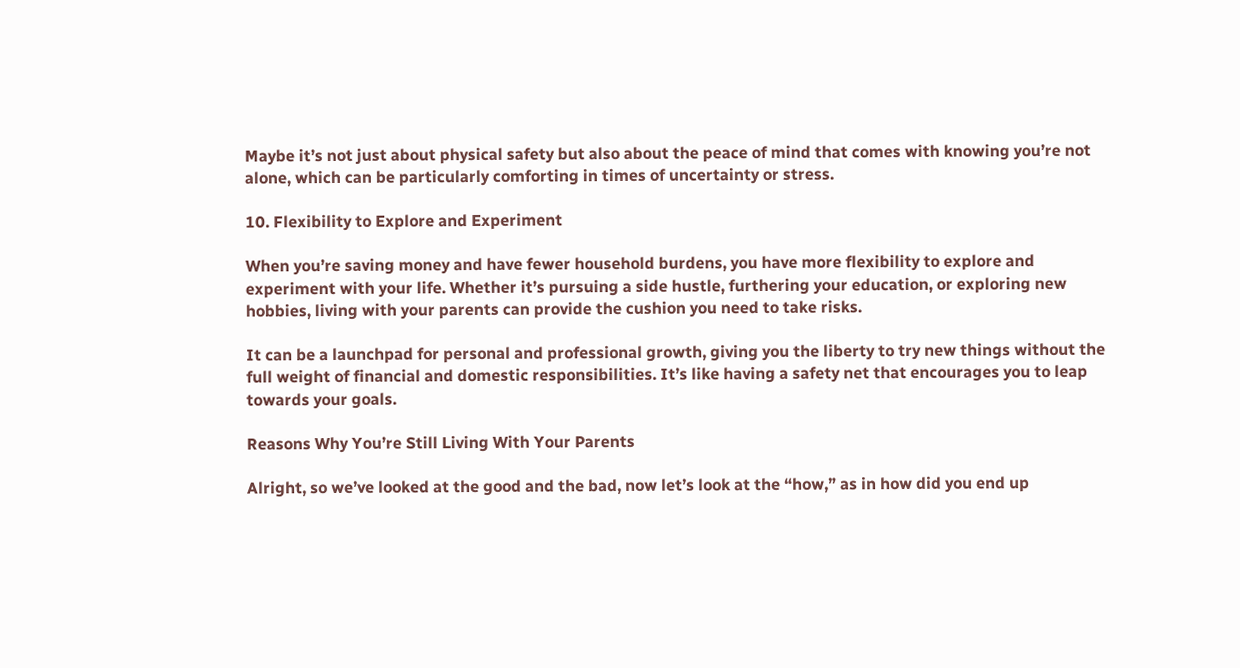Maybe it’s not just about physical safety but also about the peace of mind that comes with knowing you’re not alone, which can be particularly comforting in times of uncertainty or stress.

10. Flexibility to Explore and Experiment

When you’re saving money and have fewer household burdens, you have more flexibility to explore and experiment with your life. Whether it’s pursuing a side hustle, furthering your education, or exploring new hobbies, living with your parents can provide the cushion you need to take risks.

It can be a launchpad for personal and professional growth, giving you the liberty to try new things without the full weight of financial and domestic responsibilities. It’s like having a safety net that encourages you to leap towards your goals.

Reasons Why You’re Still Living With Your Parents

Alright, so we’ve looked at the good and the bad, now let’s look at the “how,” as in how did you end up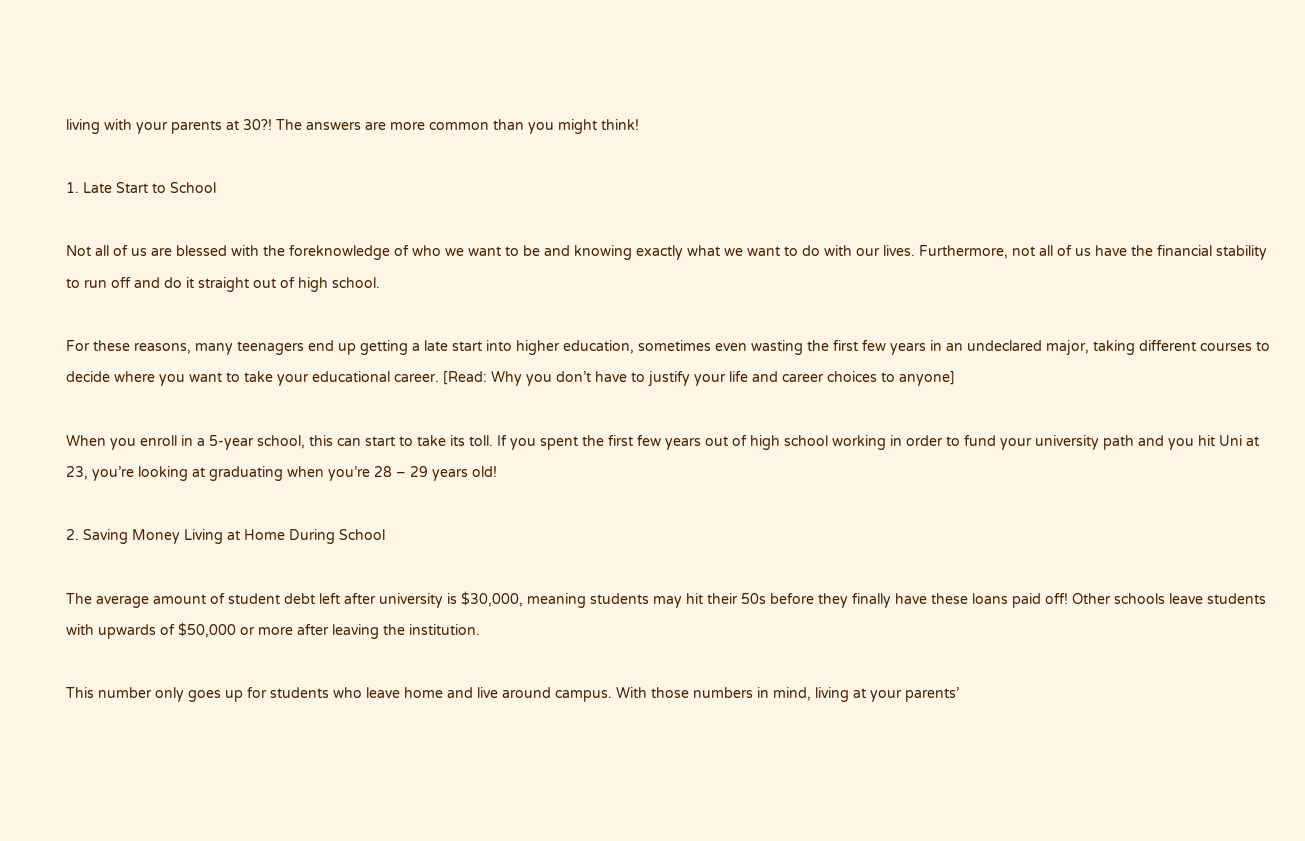living with your parents at 30?! The answers are more common than you might think!

1. Late Start to School

Not all of us are blessed with the foreknowledge of who we want to be and knowing exactly what we want to do with our lives. Furthermore, not all of us have the financial stability to run off and do it straight out of high school.

For these reasons, many teenagers end up getting a late start into higher education, sometimes even wasting the first few years in an undeclared major, taking different courses to decide where you want to take your educational career. [Read: Why you don’t have to justify your life and career choices to anyone]

When you enroll in a 5-year school, this can start to take its toll. If you spent the first few years out of high school working in order to fund your university path and you hit Uni at 23, you’re looking at graduating when you’re 28 – 29 years old!

2. Saving Money Living at Home During School

The average amount of student debt left after university is $30,000, meaning students may hit their 50s before they finally have these loans paid off! Other schools leave students with upwards of $50,000 or more after leaving the institution.

This number only goes up for students who leave home and live around campus. With those numbers in mind, living at your parents’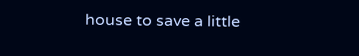house to save a little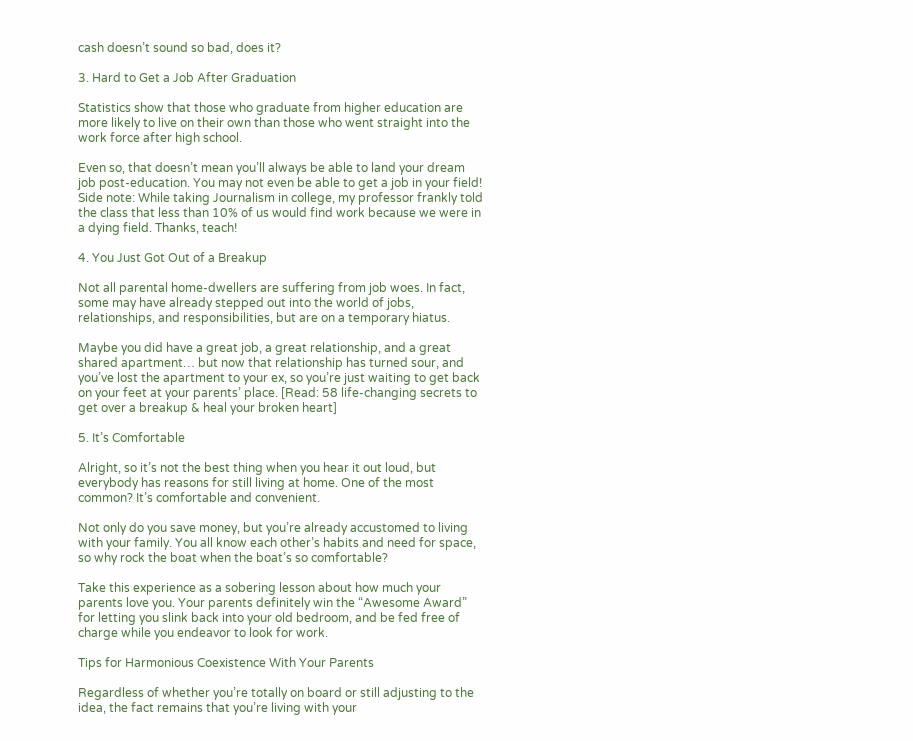cash doesn’t sound so bad, does it?

3. Hard to Get a Job After Graduation

Statistics show that those who graduate from higher education are more likely to live on their own than those who went straight into the work force after high school.

Even so, that doesn’t mean you’ll always be able to land your dream job post-education. You may not even be able to get a job in your field! Side note: While taking Journalism in college, my professor frankly told the class that less than 10% of us would find work because we were in a dying field. Thanks, teach!

4. You Just Got Out of a Breakup

Not all parental home-dwellers are suffering from job woes. In fact, some may have already stepped out into the world of jobs, relationships, and responsibilities, but are on a temporary hiatus.

Maybe you did have a great job, a great relationship, and a great shared apartment… but now that relationship has turned sour, and you’ve lost the apartment to your ex, so you’re just waiting to get back on your feet at your parents’ place. [Read: 58 life-changing secrets to get over a breakup & heal your broken heart]

5. It’s Comfortable

Alright, so it’s not the best thing when you hear it out loud, but everybody has reasons for still living at home. One of the most common? It’s comfortable and convenient.

Not only do you save money, but you’re already accustomed to living with your family. You all know each other’s habits and need for space, so why rock the boat when the boat’s so comfortable?

Take this experience as a sobering lesson about how much your parents love you. Your parents definitely win the “Awesome Award” for letting you slink back into your old bedroom, and be fed free of charge while you endeavor to look for work.

Tips for Harmonious Coexistence With Your Parents

Regardless of whether you’re totally on board or still adjusting to the idea, the fact remains that you’re living with your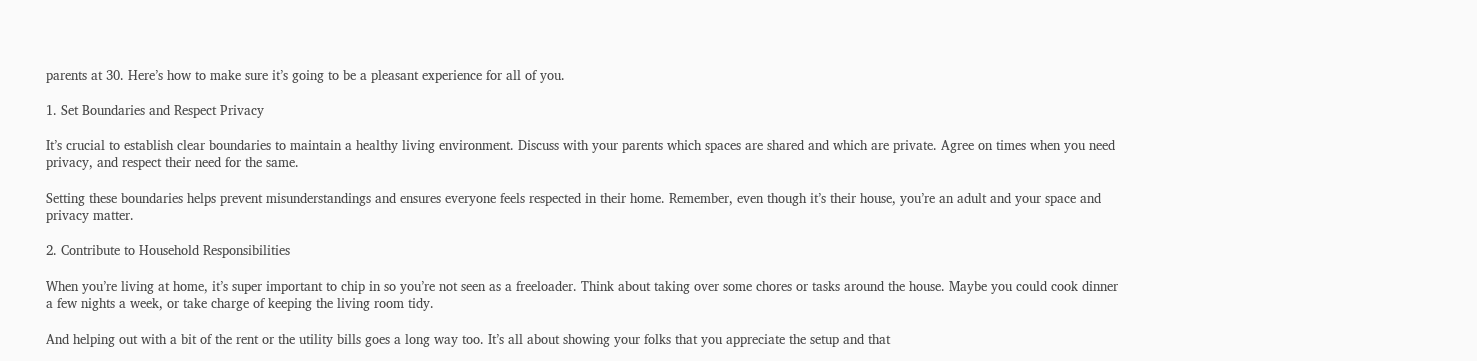parents at 30. Here’s how to make sure it’s going to be a pleasant experience for all of you.

1. Set Boundaries and Respect Privacy

It’s crucial to establish clear boundaries to maintain a healthy living environment. Discuss with your parents which spaces are shared and which are private. Agree on times when you need privacy, and respect their need for the same.

Setting these boundaries helps prevent misunderstandings and ensures everyone feels respected in their home. Remember, even though it’s their house, you’re an adult and your space and privacy matter.

2. Contribute to Household Responsibilities

When you’re living at home, it’s super important to chip in so you’re not seen as a freeloader. Think about taking over some chores or tasks around the house. Maybe you could cook dinner a few nights a week, or take charge of keeping the living room tidy.

And helping out with a bit of the rent or the utility bills goes a long way too. It’s all about showing your folks that you appreciate the setup and that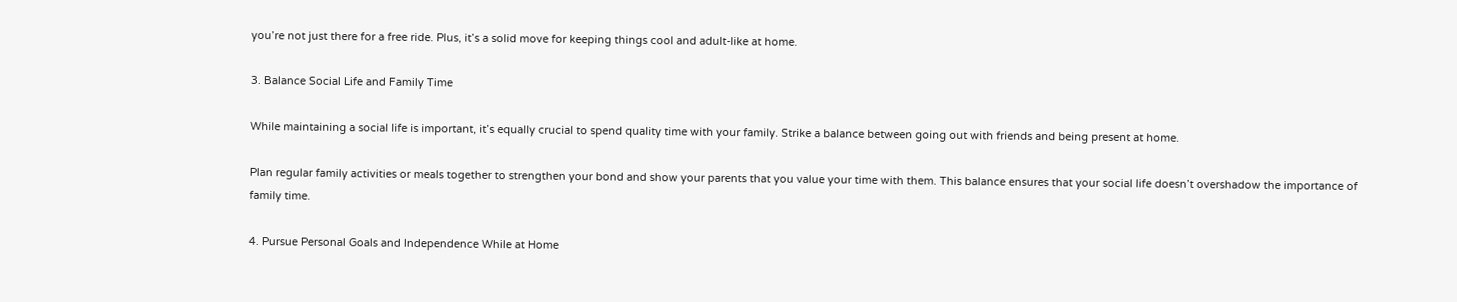you’re not just there for a free ride. Plus, it’s a solid move for keeping things cool and adult-like at home.

3. Balance Social Life and Family Time

While maintaining a social life is important, it’s equally crucial to spend quality time with your family. Strike a balance between going out with friends and being present at home.

Plan regular family activities or meals together to strengthen your bond and show your parents that you value your time with them. This balance ensures that your social life doesn’t overshadow the importance of family time.

4. Pursue Personal Goals and Independence While at Home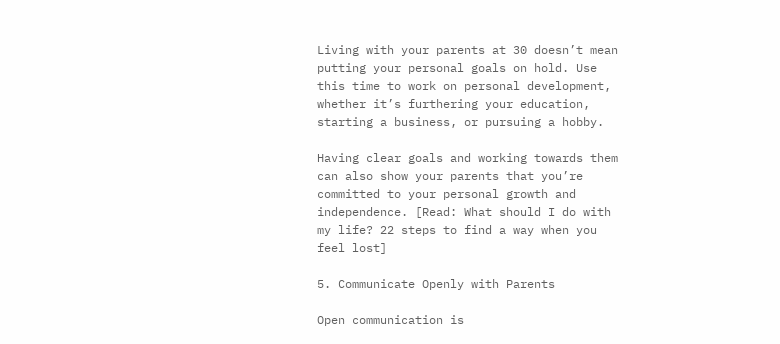Living with your parents at 30 doesn’t mean putting your personal goals on hold. Use this time to work on personal development, whether it’s furthering your education, starting a business, or pursuing a hobby.

Having clear goals and working towards them can also show your parents that you’re committed to your personal growth and independence. [Read: What should I do with my life? 22 steps to find a way when you feel lost]

5. Communicate Openly with Parents

Open communication is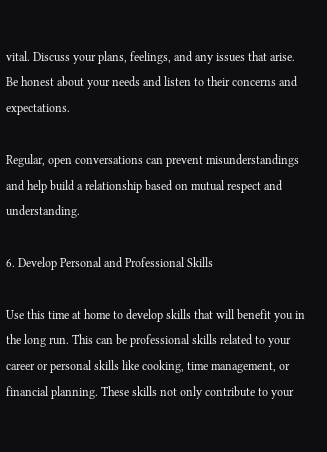vital. Discuss your plans, feelings, and any issues that arise. Be honest about your needs and listen to their concerns and expectations.

Regular, open conversations can prevent misunderstandings and help build a relationship based on mutual respect and understanding.

6. Develop Personal and Professional Skills

Use this time at home to develop skills that will benefit you in the long run. This can be professional skills related to your career or personal skills like cooking, time management, or financial planning. These skills not only contribute to your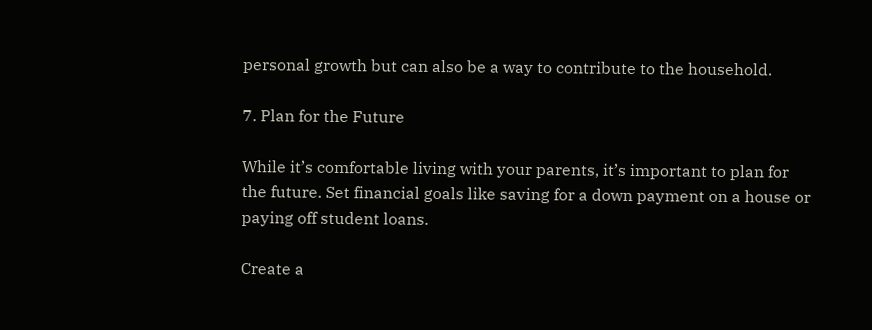personal growth but can also be a way to contribute to the household.

7. Plan for the Future

While it’s comfortable living with your parents, it’s important to plan for the future. Set financial goals like saving for a down payment on a house or paying off student loans.

Create a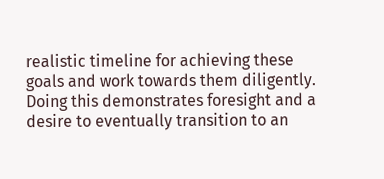realistic timeline for achieving these goals and work towards them diligently. Doing this demonstrates foresight and a desire to eventually transition to an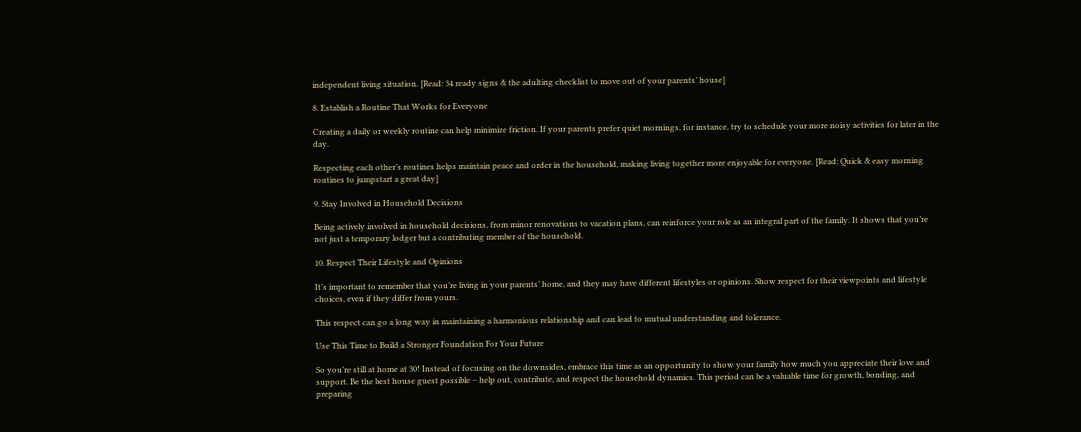independent living situation. [Read: 34 ready signs & the adulting checklist to move out of your parents’ house]

8. Establish a Routine That Works for Everyone

Creating a daily or weekly routine can help minimize friction. If your parents prefer quiet mornings, for instance, try to schedule your more noisy activities for later in the day.

Respecting each other’s routines helps maintain peace and order in the household, making living together more enjoyable for everyone. [Read: Quick & easy morning routines to jumpstart a great day]

9. Stay Involved in Household Decisions

Being actively involved in household decisions, from minor renovations to vacation plans, can reinforce your role as an integral part of the family. It shows that you’re not just a temporary lodger but a contributing member of the household.

10. Respect Their Lifestyle and Opinions

It’s important to remember that you’re living in your parents’ home, and they may have different lifestyles or opinions. Show respect for their viewpoints and lifestyle choices, even if they differ from yours.

This respect can go a long way in maintaining a harmonious relationship and can lead to mutual understanding and tolerance.

Use This Time to Build a Stronger Foundation For Your Future

So you’re still at home at 30! Instead of focusing on the downsides, embrace this time as an opportunity to show your family how much you appreciate their love and support. Be the best house guest possible – help out, contribute, and respect the household dynamics. This period can be a valuable time for growth, bonding, and preparing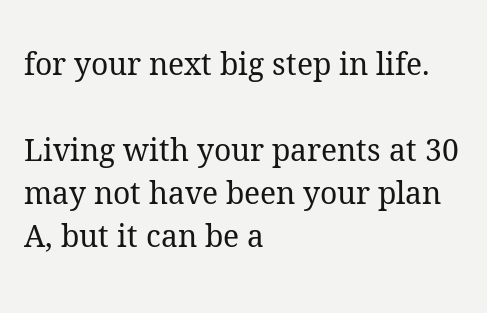for your next big step in life.

Living with your parents at 30 may not have been your plan A, but it can be a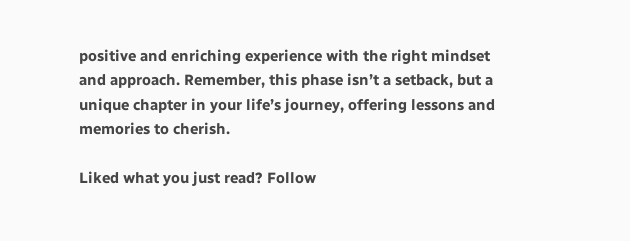positive and enriching experience with the right mindset and approach. Remember, this phase isn’t a setback, but a unique chapter in your life’s journey, offering lessons and memories to cherish.

Liked what you just read? Follow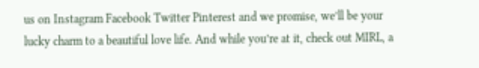us on Instagram Facebook Twitter Pinterest and we promise, we’ll be your lucky charm to a beautiful love life. And while you’re at it, check out MIRL, a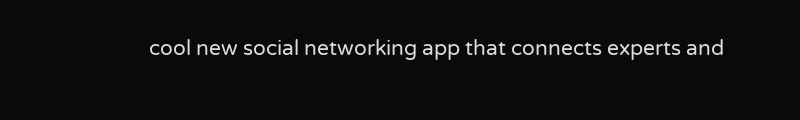cool new social networking app that connects experts and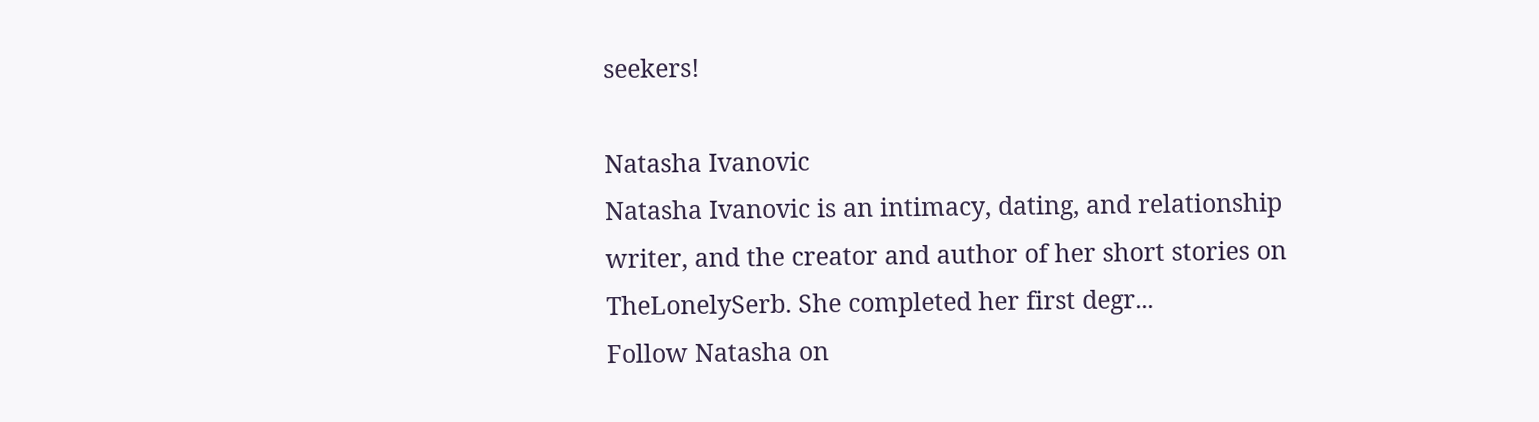seekers!

Natasha Ivanovic
Natasha Ivanovic is an intimacy, dating, and relationship writer, and the creator and author of her short stories on TheLonelySerb. She completed her first degr...
Follow Natasha on